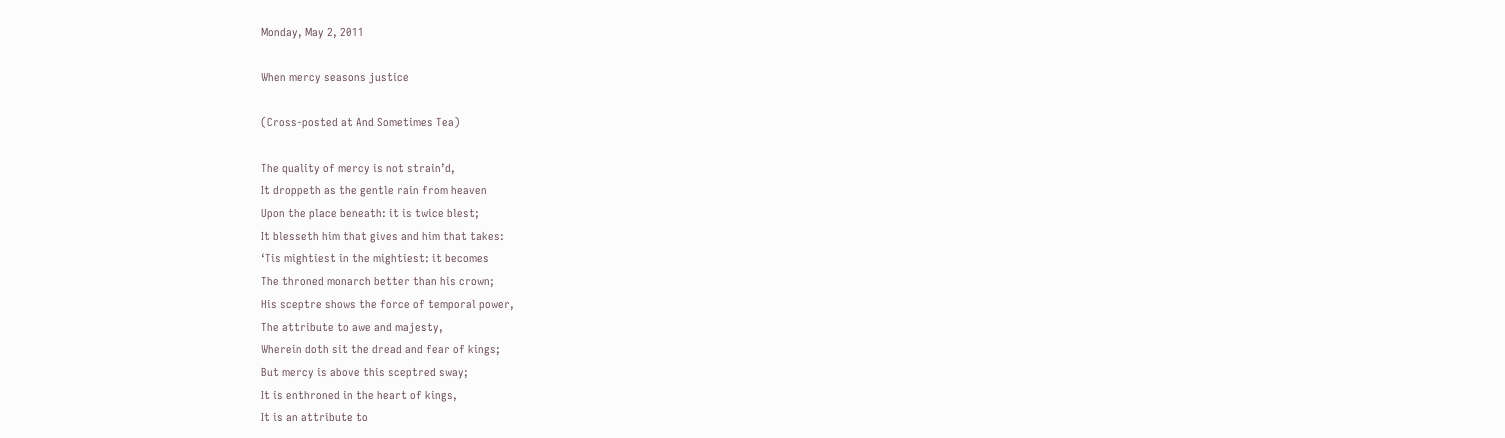Monday, May 2, 2011

When mercy seasons justice

(Cross-posted at And Sometimes Tea)

The quality of mercy is not strain’d,
It droppeth as the gentle rain from heaven
Upon the place beneath: it is twice blest;
It blesseth him that gives and him that takes:
‘Tis mightiest in the mightiest: it becomes
The throned monarch better than his crown;
His sceptre shows the force of temporal power,
The attribute to awe and majesty,
Wherein doth sit the dread and fear of kings;
But mercy is above this sceptred sway;
It is enthroned in the heart of kings,
It is an attribute to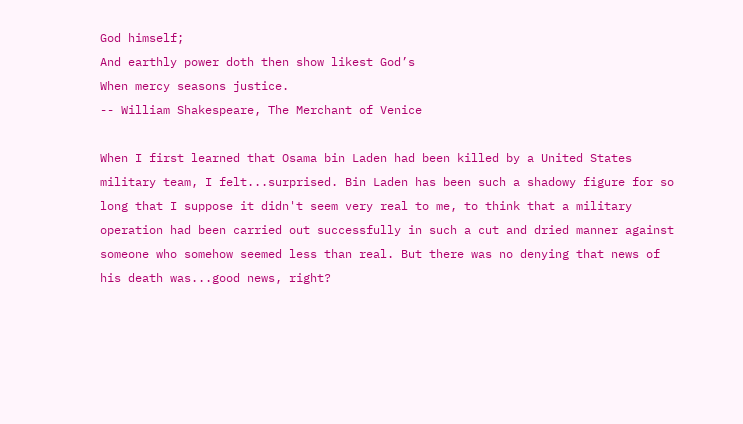God himself;
And earthly power doth then show likest God’s
When mercy seasons justice.
-- William Shakespeare, The Merchant of Venice

When I first learned that Osama bin Laden had been killed by a United States military team, I felt...surprised. Bin Laden has been such a shadowy figure for so long that I suppose it didn't seem very real to me, to think that a military operation had been carried out successfully in such a cut and dried manner against someone who somehow seemed less than real. But there was no denying that news of his death was...good news, right?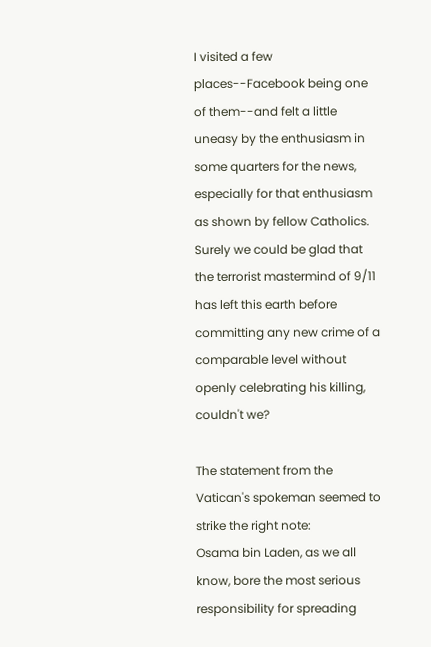I visited a few places--Facebook being one of them--and felt a little uneasy by the enthusiasm in some quarters for the news, especially for that enthusiasm as shown by fellow Catholics. Surely we could be glad that the terrorist mastermind of 9/11 has left this earth before committing any new crime of a comparable level without openly celebrating his killing, couldn't we?

The statement from the Vatican's spokeman seemed to strike the right note:
Osama bin Laden, as we all know, bore the most serious responsibility for spreading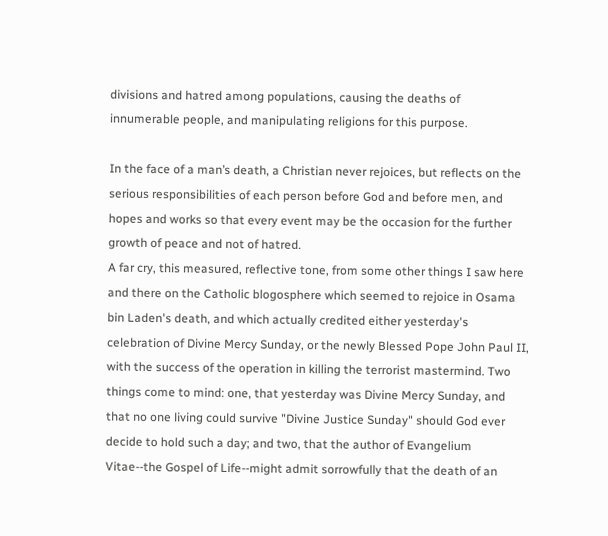divisions and hatred among populations, causing the deaths of innumerable people, and manipulating religions for this purpose.

In the face of a man’s death, a Christian never rejoices, but reflects on the serious responsibilities of each person before God and before men, and hopes and works so that every event may be the occasion for the further growth of peace and not of hatred.
A far cry, this measured, reflective tone, from some other things I saw here and there on the Catholic blogosphere which seemed to rejoice in Osama bin Laden's death, and which actually credited either yesterday's celebration of Divine Mercy Sunday, or the newly Blessed Pope John Paul II, with the success of the operation in killing the terrorist mastermind. Two things come to mind: one, that yesterday was Divine Mercy Sunday, and that no one living could survive "Divine Justice Sunday" should God ever decide to hold such a day; and two, that the author of Evangelium Vitae--the Gospel of Life--might admit sorrowfully that the death of an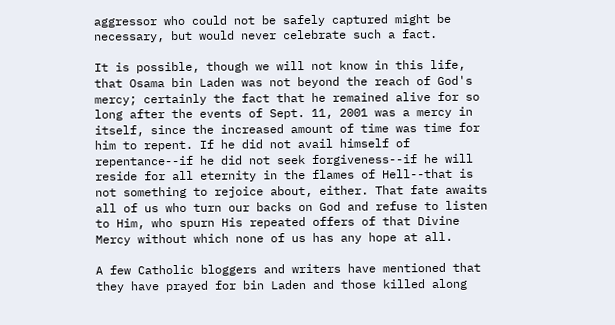aggressor who could not be safely captured might be necessary, but would never celebrate such a fact.

It is possible, though we will not know in this life, that Osama bin Laden was not beyond the reach of God's mercy; certainly the fact that he remained alive for so long after the events of Sept. 11, 2001 was a mercy in itself, since the increased amount of time was time for him to repent. If he did not avail himself of repentance--if he did not seek forgiveness--if he will reside for all eternity in the flames of Hell--that is not something to rejoice about, either. That fate awaits all of us who turn our backs on God and refuse to listen to Him, who spurn His repeated offers of that Divine Mercy without which none of us has any hope at all.

A few Catholic bloggers and writers have mentioned that they have prayed for bin Laden and those killed along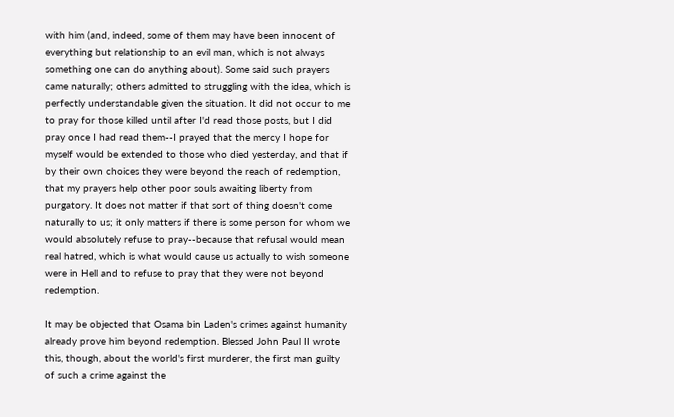with him (and, indeed, some of them may have been innocent of everything but relationship to an evil man, which is not always something one can do anything about). Some said such prayers came naturally; others admitted to struggling with the idea, which is perfectly understandable given the situation. It did not occur to me to pray for those killed until after I'd read those posts, but I did pray once I had read them--I prayed that the mercy I hope for myself would be extended to those who died yesterday, and that if by their own choices they were beyond the reach of redemption, that my prayers help other poor souls awaiting liberty from purgatory. It does not matter if that sort of thing doesn't come naturally to us; it only matters if there is some person for whom we would absolutely refuse to pray--because that refusal would mean real hatred, which is what would cause us actually to wish someone were in Hell and to refuse to pray that they were not beyond redemption.

It may be objected that Osama bin Laden's crimes against humanity already prove him beyond redemption. Blessed John Paul II wrote this, though, about the world's first murderer, the first man guilty of such a crime against the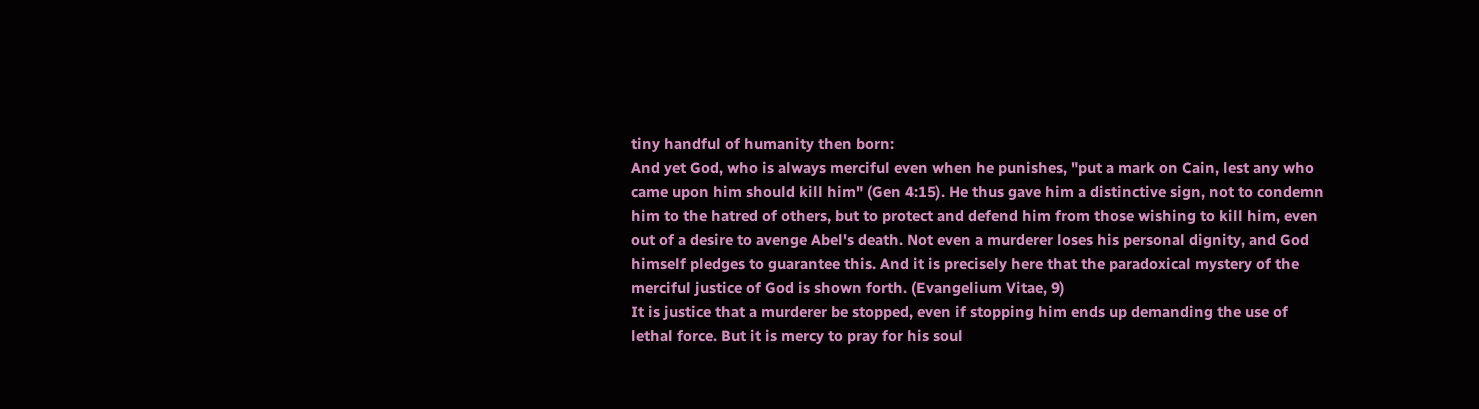tiny handful of humanity then born:
And yet God, who is always merciful even when he punishes, "put a mark on Cain, lest any who came upon him should kill him" (Gen 4:15). He thus gave him a distinctive sign, not to condemn him to the hatred of others, but to protect and defend him from those wishing to kill him, even out of a desire to avenge Abel's death. Not even a murderer loses his personal dignity, and God himself pledges to guarantee this. And it is precisely here that the paradoxical mystery of the merciful justice of God is shown forth. (Evangelium Vitae, 9)
It is justice that a murderer be stopped, even if stopping him ends up demanding the use of lethal force. But it is mercy to pray for his soul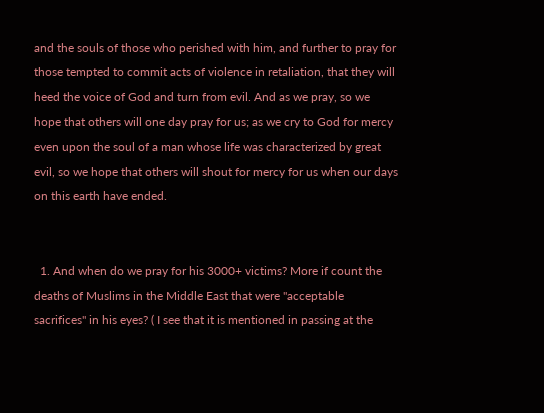and the souls of those who perished with him, and further to pray for those tempted to commit acts of violence in retaliation, that they will heed the voice of God and turn from evil. And as we pray, so we hope that others will one day pray for us; as we cry to God for mercy even upon the soul of a man whose life was characterized by great evil, so we hope that others will shout for mercy for us when our days on this earth have ended.


  1. And when do we pray for his 3000+ victims? More if count the deaths of Muslims in the Middle East that were "acceptable sacrifices" in his eyes? ( I see that it is mentioned in passing at the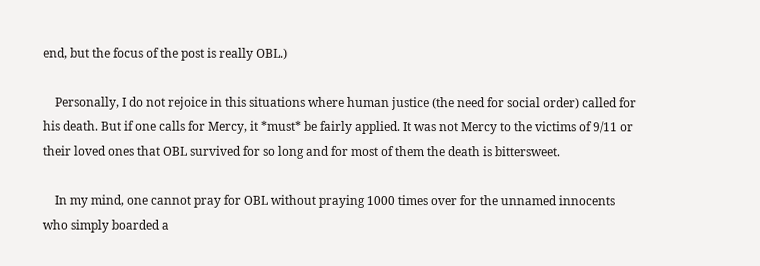end, but the focus of the post is really OBL.)

    Personally, I do not rejoice in this situations where human justice (the need for social order) called for his death. But if one calls for Mercy, it *must* be fairly applied. It was not Mercy to the victims of 9/11 or their loved ones that OBL survived for so long and for most of them the death is bittersweet.

    In my mind, one cannot pray for OBL without praying 1000 times over for the unnamed innocents who simply boarded a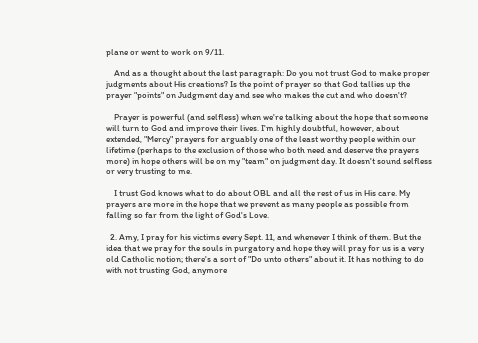plane or went to work on 9/11.

    And as a thought about the last paragraph: Do you not trust God to make proper judgments about His creations? Is the point of prayer so that God tallies up the prayer "points" on Judgment day and see who makes the cut and who doesn't?

    Prayer is powerful (and selfless) when we're talking about the hope that someone will turn to God and improve their lives. I'm highly doubtful, however, about extended, "Mercy" prayers for arguably one of the least worthy people within our lifetime (perhaps to the exclusion of those who both need and deserve the prayers more) in hope others will be on my "team" on judgment day. It doesn't sound selfless or very trusting to me.

    I trust God knows what to do about OBL and all the rest of us in His care. My prayers are more in the hope that we prevent as many people as possible from falling so far from the light of God's Love.

  2. Amy, I pray for his victims every Sept. 11, and whenever I think of them. But the idea that we pray for the souls in purgatory and hope they will pray for us is a very old Catholic notion; there's a sort of "Do unto others" about it. It has nothing to do with not trusting God, anymore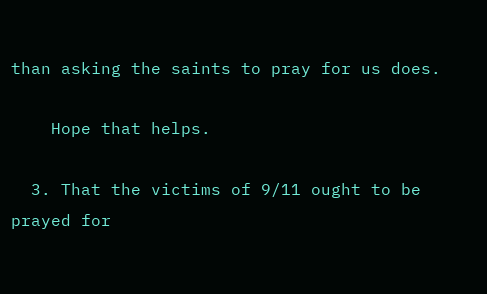than asking the saints to pray for us does.

    Hope that helps.

  3. That the victims of 9/11 ought to be prayed for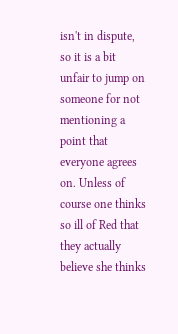isn't in dispute, so it is a bit unfair to jump on someone for not mentioning a point that everyone agrees on. Unless of course one thinks so ill of Red that they actually believe she thinks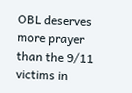OBL deserves more prayer than the 9/11 victims in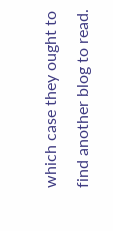which case they ought to find another blog to read.